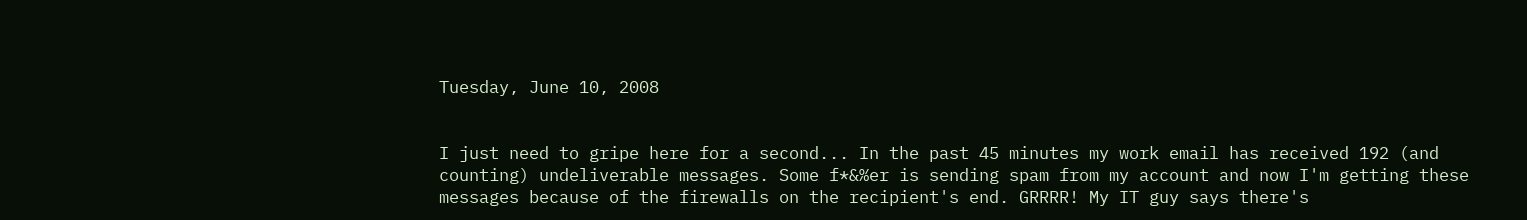Tuesday, June 10, 2008


I just need to gripe here for a second... In the past 45 minutes my work email has received 192 (and counting) undeliverable messages. Some f*&%er is sending spam from my account and now I'm getting these messages because of the firewalls on the recipient's end. GRRRR! My IT guy says there's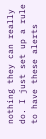nothing they can really do. I just set up a rule to have these alerts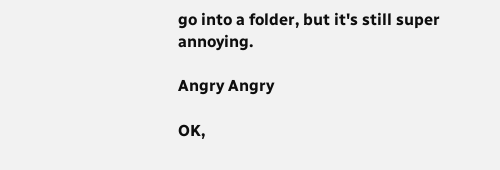go into a folder, but it's still super annoying.

Angry Angry

OK,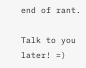end of rant.

Talk to you later! =)